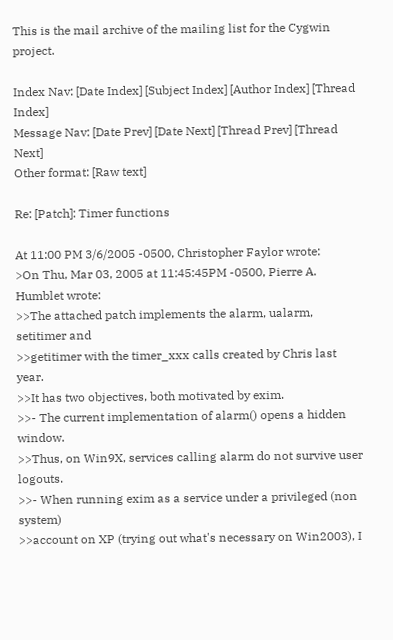This is the mail archive of the mailing list for the Cygwin project.

Index Nav: [Date Index] [Subject Index] [Author Index] [Thread Index]
Message Nav: [Date Prev] [Date Next] [Thread Prev] [Thread Next]
Other format: [Raw text]

Re: [Patch]: Timer functions

At 11:00 PM 3/6/2005 -0500, Christopher Faylor wrote:
>On Thu, Mar 03, 2005 at 11:45:45PM -0500, Pierre A. Humblet wrote:
>>The attached patch implements the alarm, ualarm, setitimer and
>>getitimer with the timer_xxx calls created by Chris last year.
>>It has two objectives, both motivated by exim.
>>- The current implementation of alarm() opens a hidden window.
>>Thus, on Win9X, services calling alarm do not survive user logouts.
>>- When running exim as a service under a privileged (non system)
>>account on XP (trying out what's necessary on Win2003), I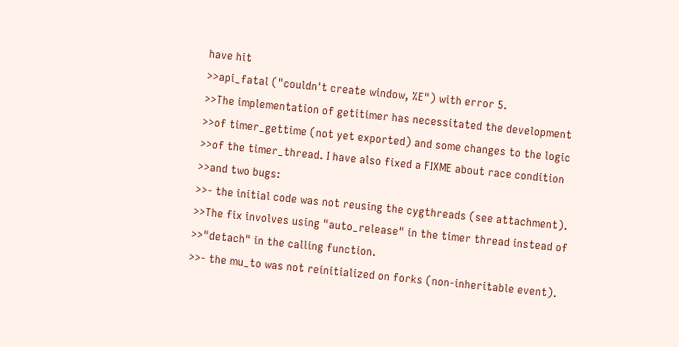have hit
>>api_fatal ("couldn't create window, %E") with error 5.
>>The implementation of getitimer has necessitated the development
>>of timer_gettime (not yet exported) and some changes to the logic
>>of the timer_thread. I have also fixed a FIXME about race condition
>>and two bugs:
>>- the initial code was not reusing the cygthreads (see attachment).
>>The fix involves using "auto_release" in the timer thread instead of
>>"detach" in the calling function.
>>- the mu_to was not reinitialized on forks (non-inheritable event).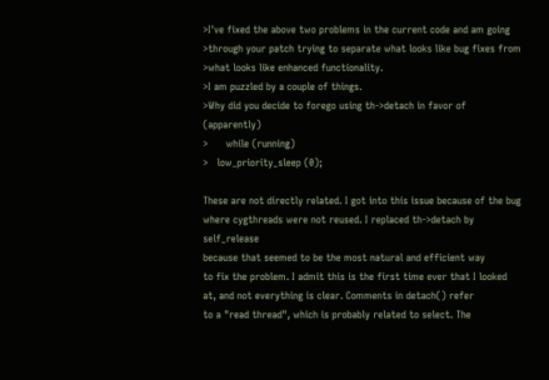>I've fixed the above two problems in the current code and am going
>through your patch trying to separate what looks like bug fixes from
>what looks like enhanced functionality.
>I am puzzled by a couple of things.
>Why did you decide to forego using th->detach in favor of (apparently)
>      while (running)
>   low_priority_sleep (0);

These are not directly related. I got into this issue because of the bug
where cygthreads were not reused. I replaced th->detach by self_release
because that seemed to be the most natural and efficient way
to fix the problem. I admit this is the first time ever that I looked
at, and not everything is clear. Comments in detach() refer
to a "read thread", which is probably related to select. The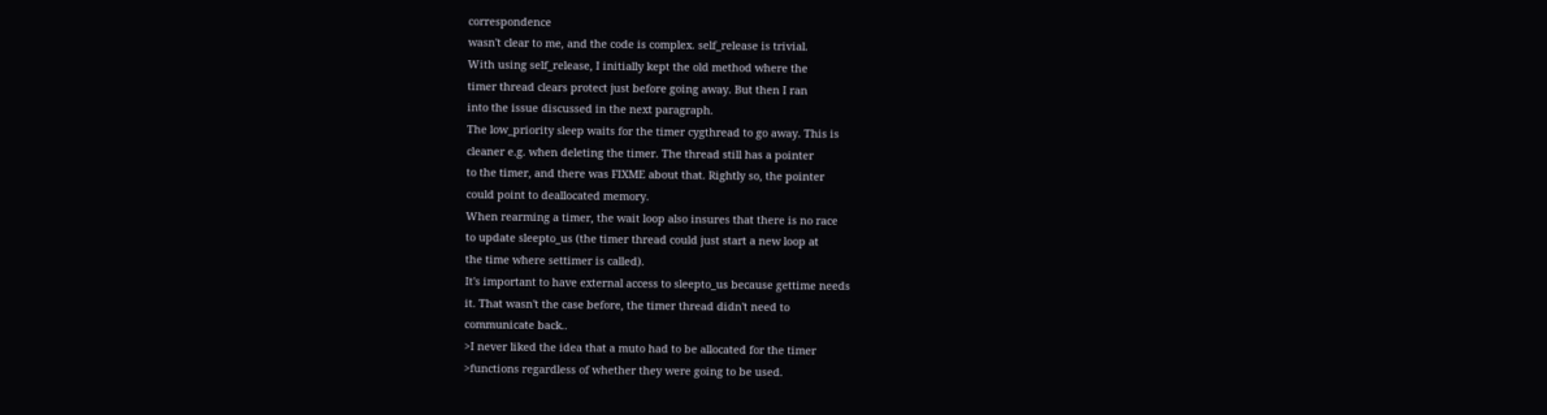correspondence
wasn't clear to me, and the code is complex. self_release is trivial.
With using self_release, I initially kept the old method where the
timer thread clears protect just before going away. But then I ran
into the issue discussed in the next paragraph.
The low_priority sleep waits for the timer cygthread to go away. This is
cleaner e.g. when deleting the timer. The thread still has a pointer
to the timer, and there was FIXME about that. Rightly so, the pointer
could point to deallocated memory.
When rearming a timer, the wait loop also insures that there is no race
to update sleepto_us (the timer thread could just start a new loop at
the time where settimer is called).
It's important to have external access to sleepto_us because gettime needs
it. That wasn't the case before, the timer thread didn't need to
communicate back..
>I never liked the idea that a muto had to be allocated for the timer
>functions regardless of whether they were going to be used.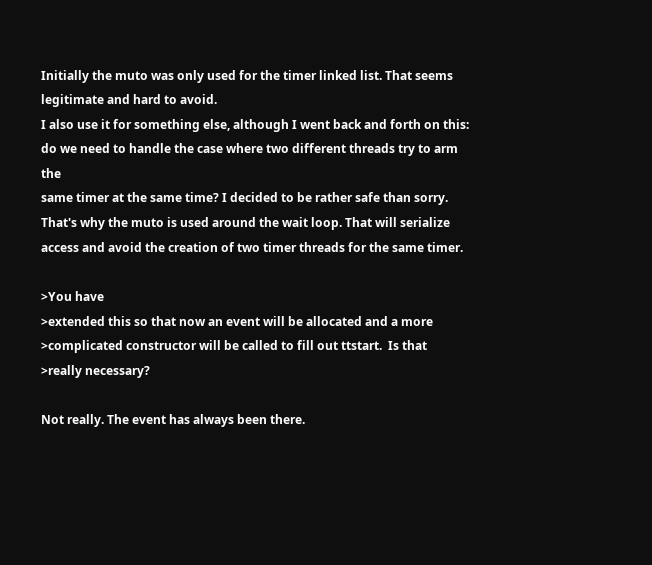Initially the muto was only used for the timer linked list. That seems
legitimate and hard to avoid.
I also use it for something else, although I went back and forth on this:
do we need to handle the case where two different threads try to arm the
same timer at the same time? I decided to be rather safe than sorry.
That's why the muto is used around the wait loop. That will serialize
access and avoid the creation of two timer threads for the same timer.

>You have
>extended this so that now an event will be allocated and a more
>complicated constructor will be called to fill out ttstart.  Is that
>really necessary?

Not really. The event has always been there.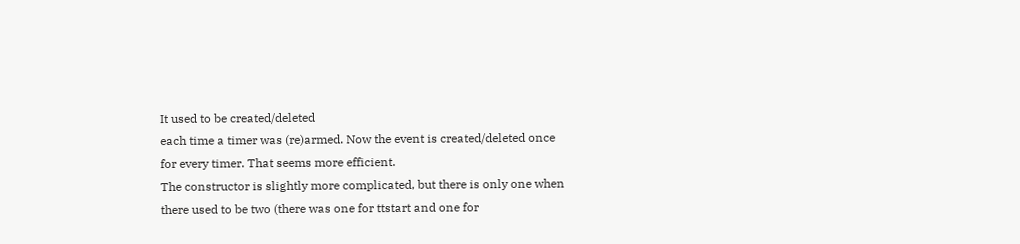It used to be created/deleted
each time a timer was (re)armed. Now the event is created/deleted once
for every timer. That seems more efficient.
The constructor is slightly more complicated, but there is only one when
there used to be two (there was one for ttstart and one for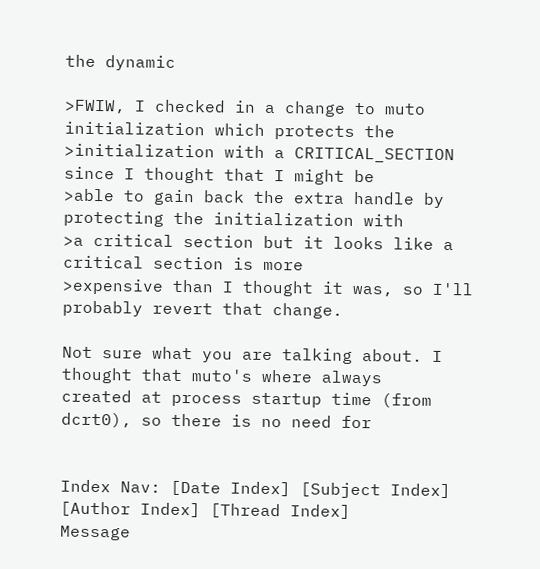the dynamic

>FWIW, I checked in a change to muto initialization which protects the
>initialization with a CRITICAL_SECTION since I thought that I might be
>able to gain back the extra handle by protecting the initialization with
>a critical section but it looks like a critical section is more
>expensive than I thought it was, so I'll probably revert that change.

Not sure what you are talking about. I thought that muto's where always
created at process startup time (from dcrt0), so there is no need for


Index Nav: [Date Index] [Subject Index] [Author Index] [Thread Index]
Message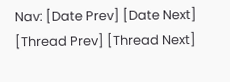Nav: [Date Prev] [Date Next] [Thread Prev] [Thread Next]